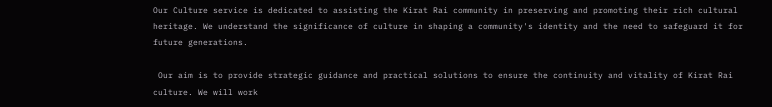Our Culture service is dedicated to assisting the Kirat Rai community in preserving and promoting their rich cultural heritage. We understand the significance of culture in shaping a community's identity and the need to safeguard it for future generations.

 Our aim is to provide strategic guidance and practical solutions to ensure the continuity and vitality of Kirat Rai culture. We will work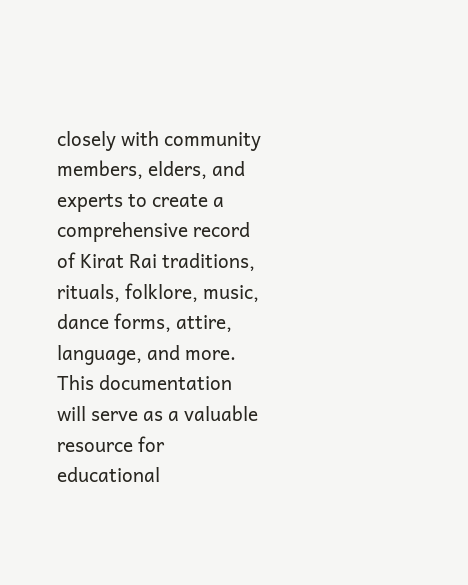closely with community members, elders, and experts to create a comprehensive record of Kirat Rai traditions, rituals, folklore, music, dance forms, attire, language, and more. This documentation will serve as a valuable resource for educational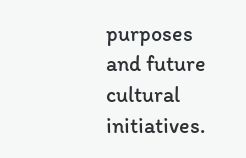purposes and future cultural initiatives.